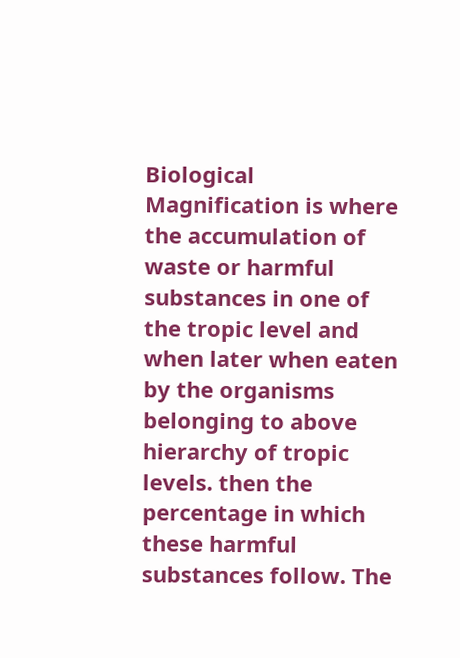Biological Magnification is where the accumulation of waste or harmful substances in one of the tropic level and when later when eaten by the organisms belonging to above hierarchy of tropic levels. then the percentage in which these harmful substances follow. The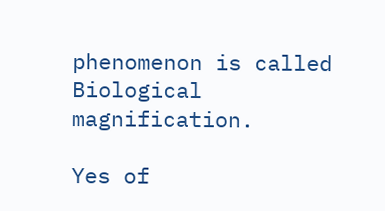phenomenon is called Biological magnification.

Yes of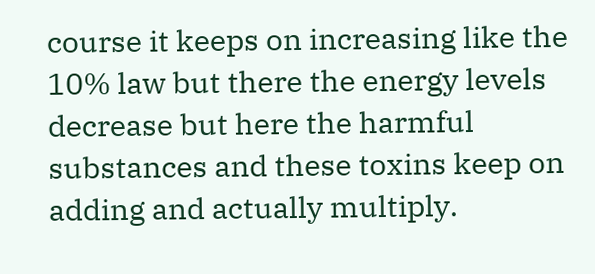course it keeps on increasing like the 10% law but there the energy levels decrease but here the harmful substances and these toxins keep on adding and actually multiply.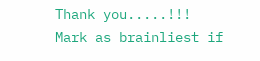Thank you.....!!!
Mark as brainliest if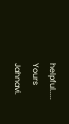helpful.....
Yours Jahnavi.